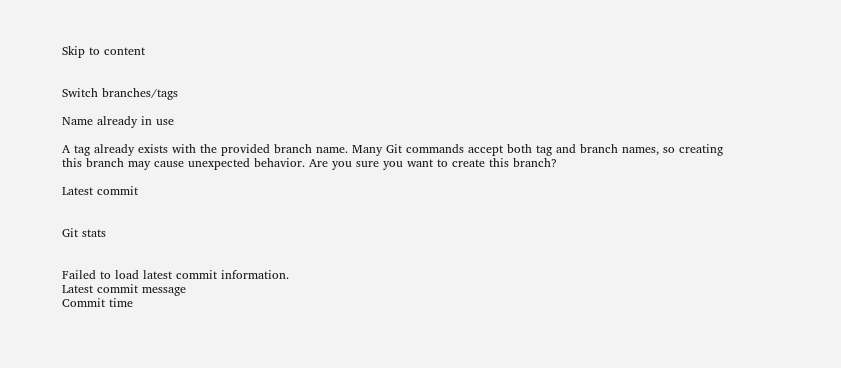Skip to content


Switch branches/tags

Name already in use

A tag already exists with the provided branch name. Many Git commands accept both tag and branch names, so creating this branch may cause unexpected behavior. Are you sure you want to create this branch?

Latest commit


Git stats


Failed to load latest commit information.
Latest commit message
Commit time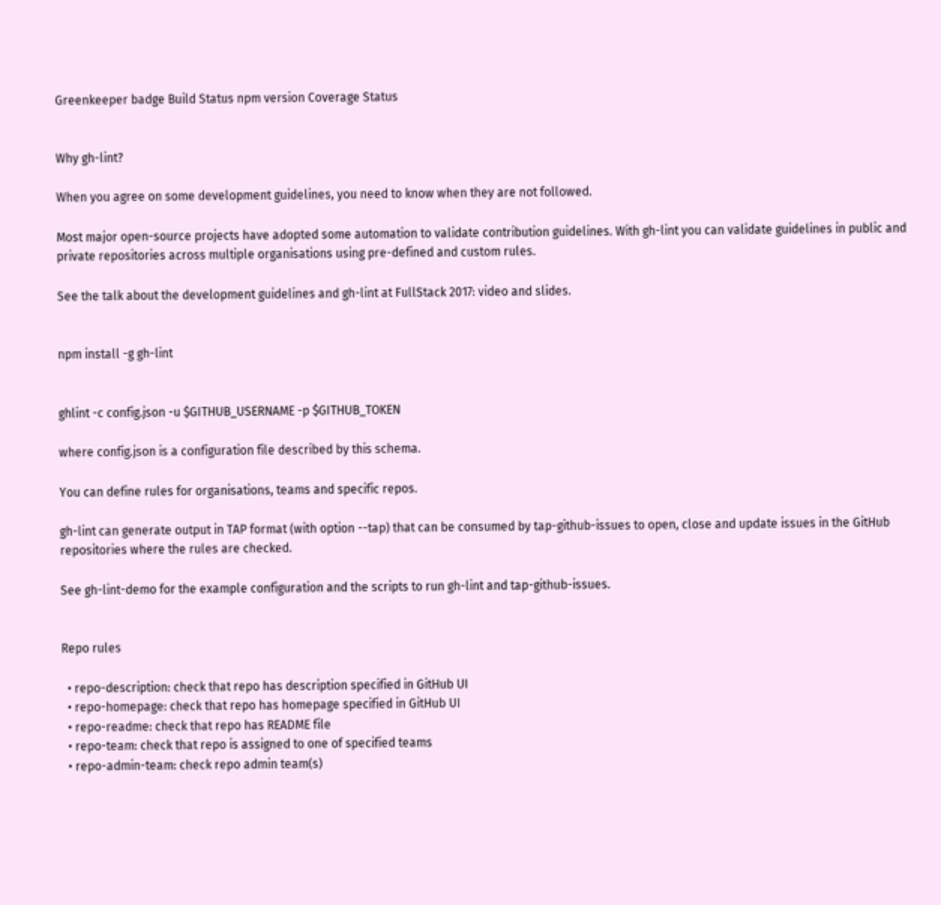Greenkeeper badge Build Status npm version Coverage Status


Why gh-lint?

When you agree on some development guidelines, you need to know when they are not followed.

Most major open-source projects have adopted some automation to validate contribution guidelines. With gh-lint you can validate guidelines in public and private repositories across multiple organisations using pre-defined and custom rules.

See the talk about the development guidelines and gh-lint at FullStack 2017: video and slides.


npm install -g gh-lint


ghlint -c config.json -u $GITHUB_USERNAME -p $GITHUB_TOKEN

where config.json is a configuration file described by this schema.

You can define rules for organisations, teams and specific repos.

gh-lint can generate output in TAP format (with option --tap) that can be consumed by tap-github-issues to open, close and update issues in the GitHub repositories where the rules are checked.

See gh-lint-demo for the example configuration and the scripts to run gh-lint and tap-github-issues.


Repo rules

  • repo-description: check that repo has description specified in GitHub UI
  • repo-homepage: check that repo has homepage specified in GitHub UI
  • repo-readme: check that repo has README file
  • repo-team: check that repo is assigned to one of specified teams
  • repo-admin-team: check repo admin team(s)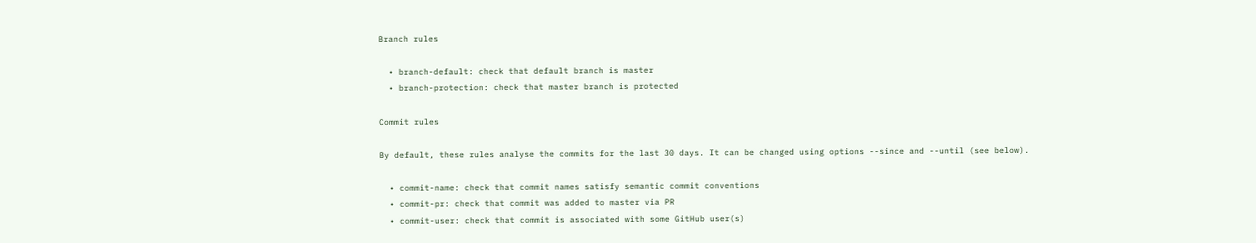Branch rules

  • branch-default: check that default branch is master
  • branch-protection: check that master branch is protected

Commit rules

By default, these rules analyse the commits for the last 30 days. It can be changed using options --since and --until (see below).

  • commit-name: check that commit names satisfy semantic commit conventions
  • commit-pr: check that commit was added to master via PR
  • commit-user: check that commit is associated with some GitHub user(s)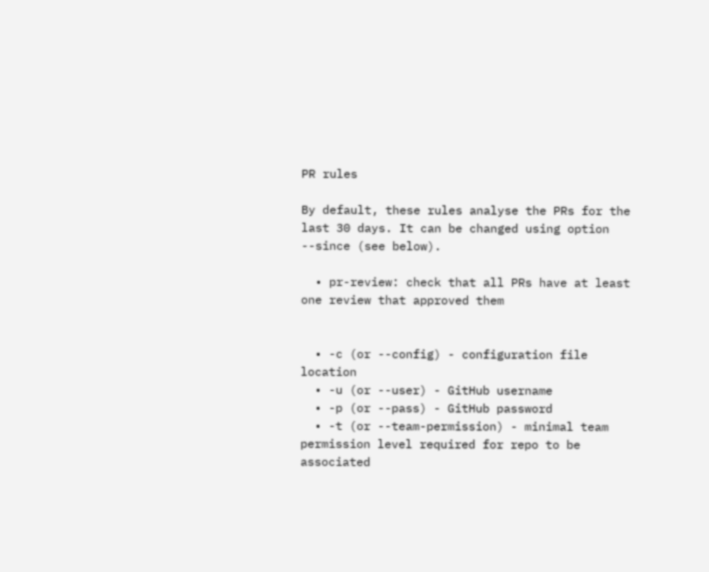PR rules

By default, these rules analyse the PRs for the last 30 days. It can be changed using option --since (see below).

  • pr-review: check that all PRs have at least one review that approved them


  • -c (or --config) - configuration file location
  • -u (or --user) - GitHub username
  • -p (or --pass) - GitHub password
  • -t (or --team-permission) - minimal team permission level required for repo to be associated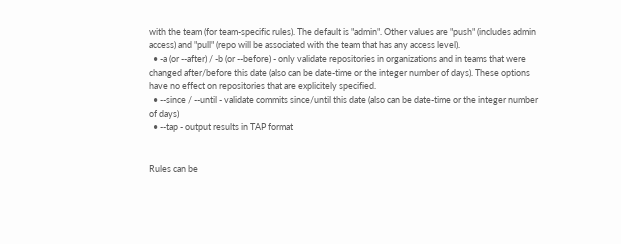with the team (for team-specific rules). The default is "admin". Other values are "push" (includes admin access) and "pull" (repo will be associated with the team that has any access level).
  • -a (or --after) / -b (or --before) - only validate repositories in organizations and in teams that were changed after/before this date (also can be date-time or the integer number of days). These options have no effect on repositories that are explicitely specified.
  • --since / --until - validate commits since/until this date (also can be date-time or the integer number of days)
  • --tap - output results in TAP format


Rules can be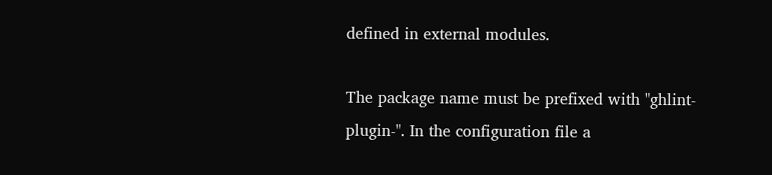defined in external modules.

The package name must be prefixed with "ghlint-plugin-". In the configuration file a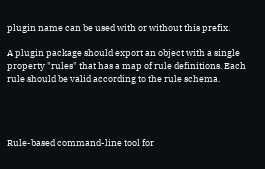plugin name can be used with or without this prefix.

A plugin package should export an object with a single property "rules" that has a map of rule definitions. Each rule should be valid according to the rule schema.




Rule-based command-line tool for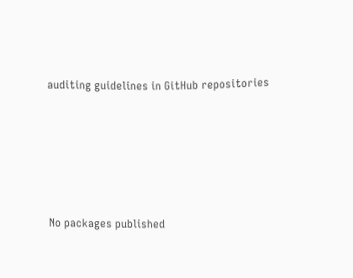auditing guidelines in GitHub repositories







No packages published